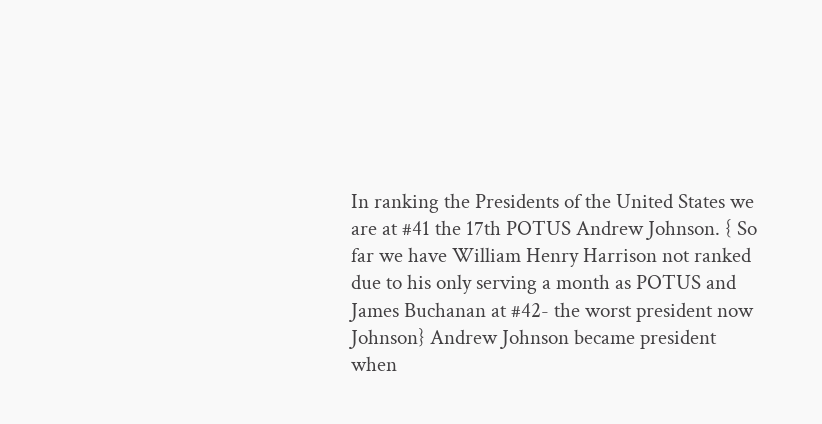In ranking the Presidents of the United States we are at #41 the 17th POTUS Andrew Johnson. { So far we have William Henry Harrison not ranked due to his only serving a month as POTUS and James Buchanan at #42- the worst president now Johnson} Andrew Johnson became president when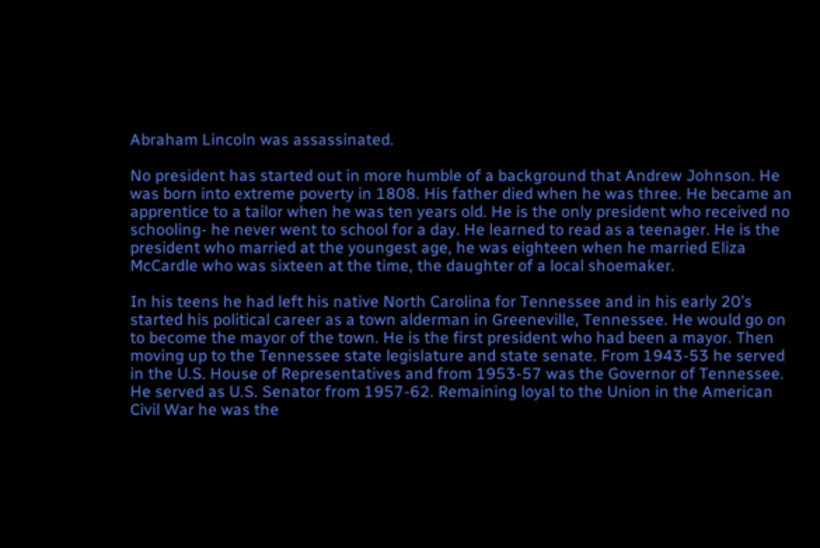Abraham Lincoln was assassinated.

No president has started out in more humble of a background that Andrew Johnson. He was born into extreme poverty in 1808. His father died when he was three. He became an apprentice to a tailor when he was ten years old. He is the only president who received no schooling- he never went to school for a day. He learned to read as a teenager. He is the president who married at the youngest age, he was eighteen when he married Eliza McCardle who was sixteen at the time, the daughter of a local shoemaker.

In his teens he had left his native North Carolina for Tennessee and in his early 20’s started his political career as a town alderman in Greeneville, Tennessee. He would go on to become the mayor of the town. He is the first president who had been a mayor. Then moving up to the Tennessee state legislature and state senate. From 1943-53 he served in the U.S. House of Representatives and from 1953-57 was the Governor of Tennessee. He served as U.S. Senator from 1957-62. Remaining loyal to the Union in the American Civil War he was the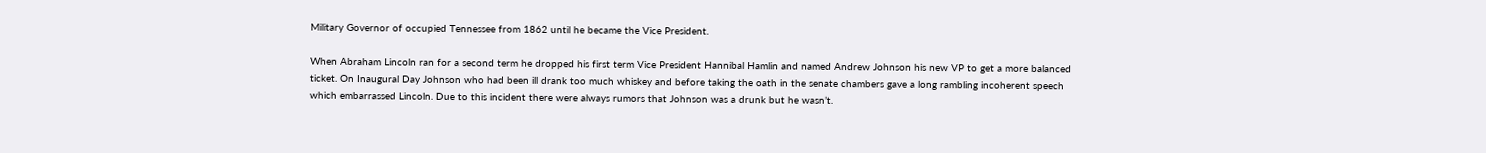Military Governor of occupied Tennessee from 1862 until he became the Vice President.

When Abraham Lincoln ran for a second term he dropped his first term Vice President Hannibal Hamlin and named Andrew Johnson his new VP to get a more balanced ticket. On Inaugural Day Johnson who had been ill drank too much whiskey and before taking the oath in the senate chambers gave a long rambling incoherent speech which embarrassed Lincoln. Due to this incident there were always rumors that Johnson was a drunk but he wasn’t.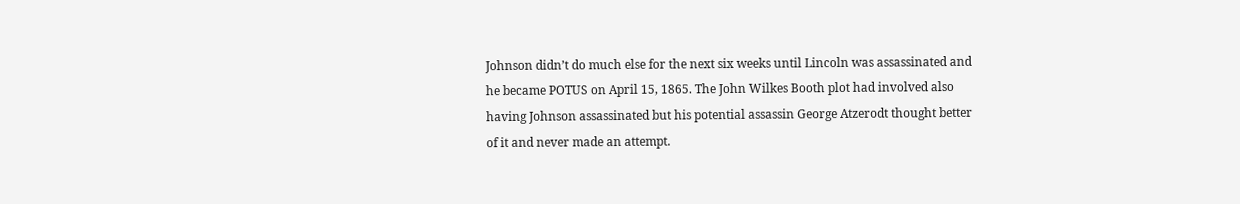Johnson didn’t do much else for the next six weeks until Lincoln was assassinated and he became POTUS on April 15, 1865. The John Wilkes Booth plot had involved also having Johnson assassinated but his potential assassin George Atzerodt thought better of it and never made an attempt.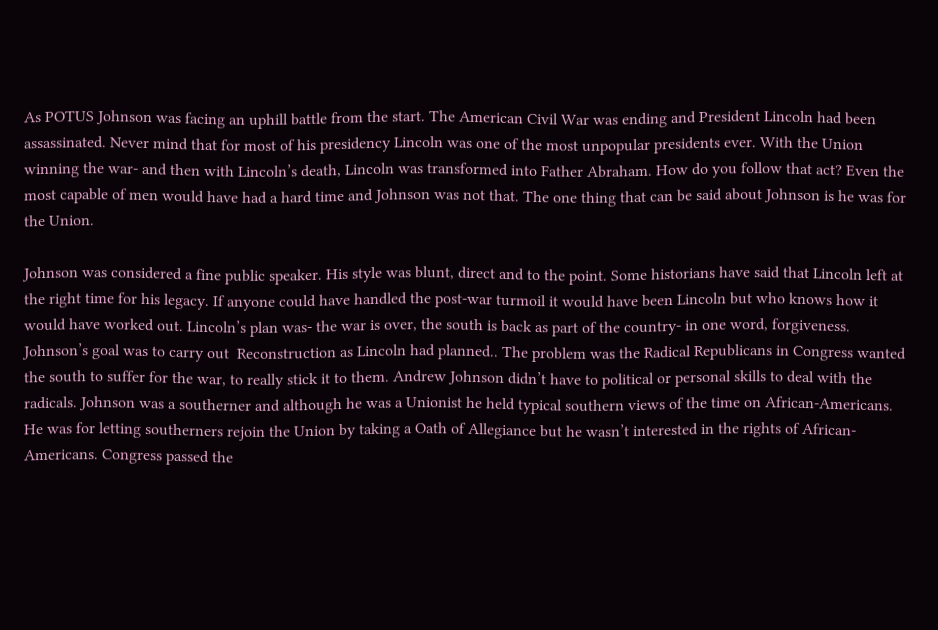As POTUS Johnson was facing an uphill battle from the start. The American Civil War was ending and President Lincoln had been assassinated. Never mind that for most of his presidency Lincoln was one of the most unpopular presidents ever. With the Union winning the war- and then with Lincoln’s death, Lincoln was transformed into Father Abraham. How do you follow that act? Even the most capable of men would have had a hard time and Johnson was not that. The one thing that can be said about Johnson is he was for the Union.

Johnson was considered a fine public speaker. His style was blunt, direct and to the point. Some historians have said that Lincoln left at the right time for his legacy. If anyone could have handled the post-war turmoil it would have been Lincoln but who knows how it would have worked out. Lincoln’s plan was- the war is over, the south is back as part of the country- in one word, forgiveness. Johnson’s goal was to carry out  Reconstruction as Lincoln had planned.. The problem was the Radical Republicans in Congress wanted the south to suffer for the war, to really stick it to them. Andrew Johnson didn’t have to political or personal skills to deal with the radicals. Johnson was a southerner and although he was a Unionist he held typical southern views of the time on African-Americans. He was for letting southerners rejoin the Union by taking a Oath of Allegiance but he wasn’t interested in the rights of African-Americans. Congress passed the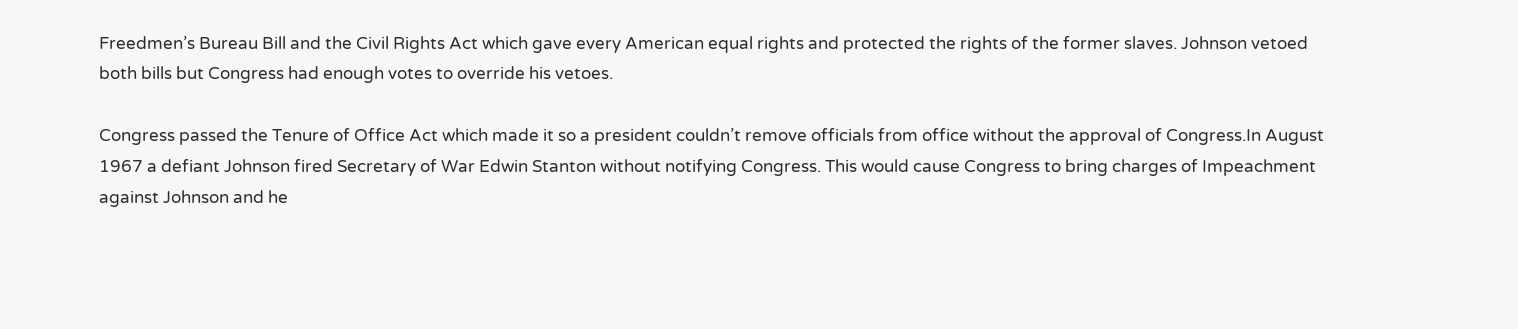Freedmen’s Bureau Bill and the Civil Rights Act which gave every American equal rights and protected the rights of the former slaves. Johnson vetoed both bills but Congress had enough votes to override his vetoes.

Congress passed the Tenure of Office Act which made it so a president couldn’t remove officials from office without the approval of Congress.In August 1967 a defiant Johnson fired Secretary of War Edwin Stanton without notifying Congress. This would cause Congress to bring charges of Impeachment against Johnson and he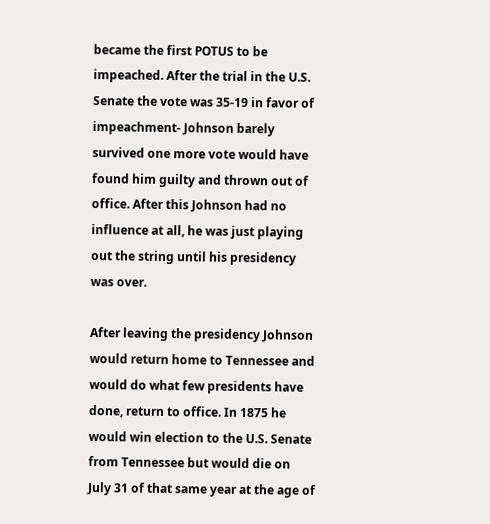became the first POTUS to be impeached. After the trial in the U.S. Senate the vote was 35-19 in favor of impeachment- Johnson barely survived one more vote would have found him guilty and thrown out of office. After this Johnson had no influence at all, he was just playing out the string until his presidency was over.

After leaving the presidency Johnson would return home to Tennessee and would do what few presidents have done, return to office. In 1875 he would win election to the U.S. Senate from Tennessee but would die on July 31 of that same year at the age of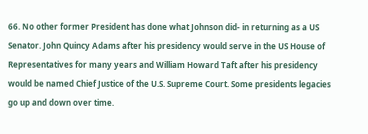66. No other former President has done what Johnson did- in returning as a US Senator. John Quincy Adams after his presidency would serve in the US House of Representatives for many years and William Howard Taft after his presidency would be named Chief Justice of the U.S. Supreme Court. Some presidents legacies go up and down over time.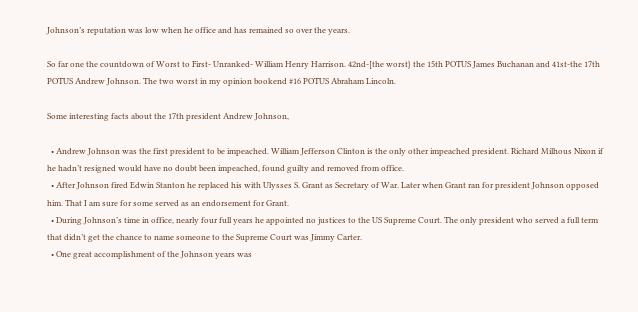Johnson’s reputation was low when he office and has remained so over the years.

So far one the countdown of Worst to First- Unranked- William Henry Harrison. 42nd-[the worst} the 15th POTUS James Buchanan and 41st-the 17th POTUS Andrew Johnson. The two worst in my opinion bookend #16 POTUS Abraham Lincoln.

Some interesting facts about the 17th president Andrew Johnson,

  • Andrew Johnson was the first president to be impeached. William Jefferson Clinton is the only other impeached president. Richard Milhous Nixon if he hadn’t resigned would have no doubt been impeached, found guilty and removed from office.
  • After Johnson fired Edwin Stanton he replaced his with Ulysses S. Grant as Secretary of War. Later when Grant ran for president Johnson opposed him. That I am sure for some served as an endorsement for Grant.
  • During Johnson’s time in office, nearly four full years he appointed no justices to the US Supreme Court. The only president who served a full term that didn’t get the chance to name someone to the Supreme Court was Jimmy Carter.
  • One great accomplishment of the Johnson years was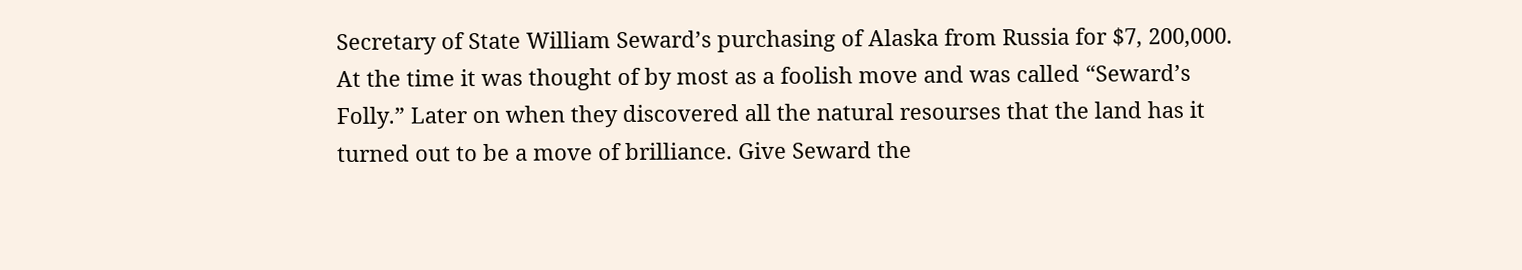Secretary of State William Seward’s purchasing of Alaska from Russia for $7, 200,000. At the time it was thought of by most as a foolish move and was called “Seward’s Folly.” Later on when they discovered all the natural resourses that the land has it turned out to be a move of brilliance. Give Seward the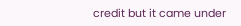credit but it came under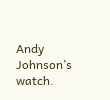Andy Johnson’s watch.